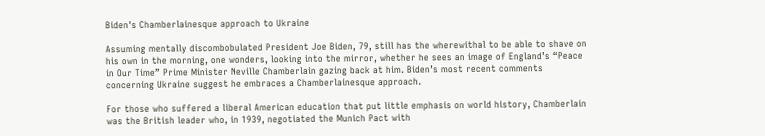Biden's Chamberlainesque approach to Ukraine

Assuming mentally discombobulated President Joe Biden, 79, still has the wherewithal to be able to shave on his own in the morning, one wonders, looking into the mirror, whether he sees an image of England’s “Peace in Our Time” Prime Minister Neville Chamberlain gazing back at him. Biden’s most recent comments concerning Ukraine suggest he embraces a Chamberlainesque approach.

For those who suffered a liberal American education that put little emphasis on world history, Chamberlain was the British leader who, in 1939, negotiated the Munich Pact with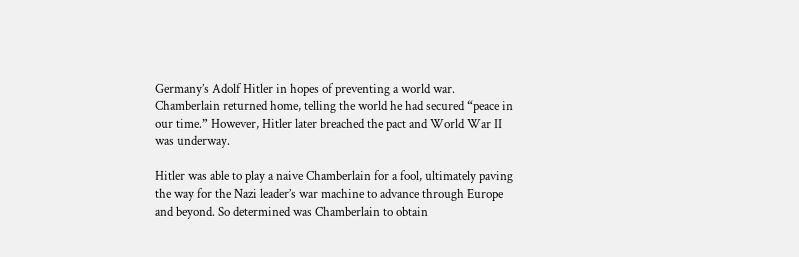Germany’s Adolf Hitler in hopes of preventing a world war. Chamberlain returned home, telling the world he had secured “peace in our time.” However, Hitler later breached the pact and World War II was underway.

Hitler was able to play a naive Chamberlain for a fool, ultimately paving the way for the Nazi leader’s war machine to advance through Europe and beyond. So determined was Chamberlain to obtain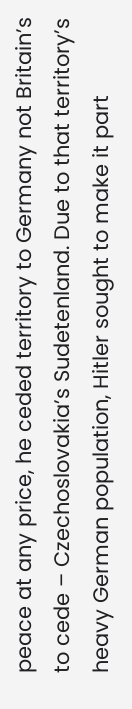peace at any price, he ceded territory to Germany not Britain’s to cede – Czechoslovakia’s Sudetenland. Due to that territory’s heavy German population, Hitler sought to make it part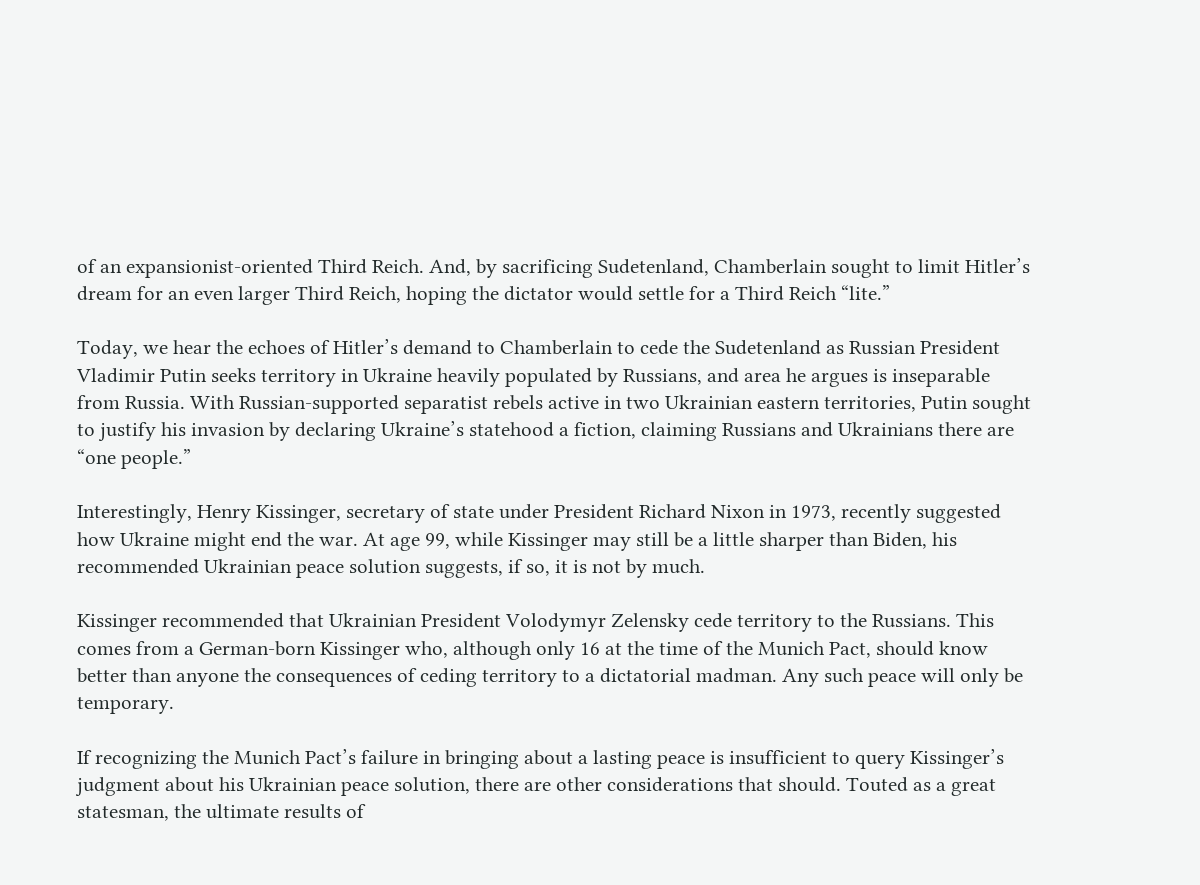of an expansionist-oriented Third Reich. And, by sacrificing Sudetenland, Chamberlain sought to limit Hitler’s dream for an even larger Third Reich, hoping the dictator would settle for a Third Reich “lite.”

Today, we hear the echoes of Hitler’s demand to Chamberlain to cede the Sudetenland as Russian President Vladimir Putin seeks territory in Ukraine heavily populated by Russians, and area he argues is inseparable from Russia. With Russian-supported separatist rebels active in two Ukrainian eastern territories, Putin sought to justify his invasion by declaring Ukraine’s statehood a fiction, claiming Russians and Ukrainians there are “one people.”

Interestingly, Henry Kissinger, secretary of state under President Richard Nixon in 1973, recently suggested how Ukraine might end the war. At age 99, while Kissinger may still be a little sharper than Biden, his recommended Ukrainian peace solution suggests, if so, it is not by much.

Kissinger recommended that Ukrainian President Volodymyr Zelensky cede territory to the Russians. This comes from a German-born Kissinger who, although only 16 at the time of the Munich Pact, should know better than anyone the consequences of ceding territory to a dictatorial madman. Any such peace will only be temporary.

If recognizing the Munich Pact’s failure in bringing about a lasting peace is insufficient to query Kissinger’s judgment about his Ukrainian peace solution, there are other considerations that should. Touted as a great statesman, the ultimate results of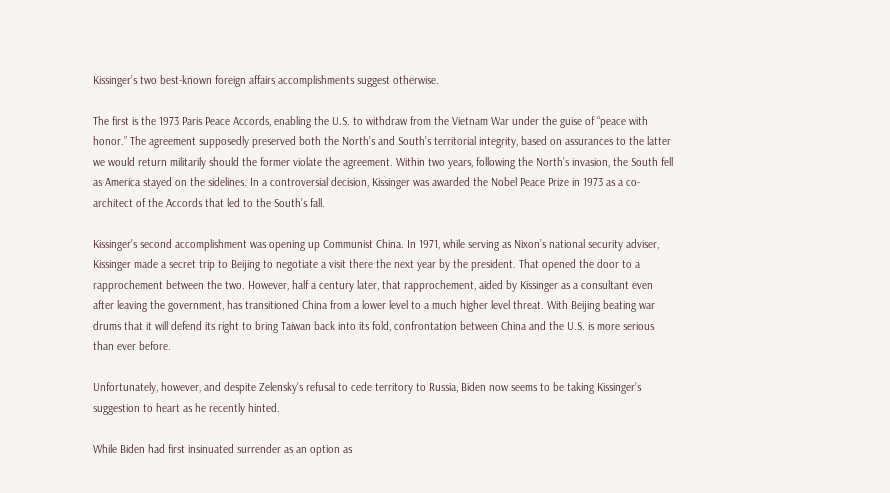Kissinger’s two best-known foreign affairs accomplishments suggest otherwise.

The first is the 1973 Paris Peace Accords, enabling the U.S. to withdraw from the Vietnam War under the guise of “peace with honor.” The agreement supposedly preserved both the North’s and South’s territorial integrity, based on assurances to the latter we would return militarily should the former violate the agreement. Within two years, following the North’s invasion, the South fell as America stayed on the sidelines. In a controversial decision, Kissinger was awarded the Nobel Peace Prize in 1973 as a co-architect of the Accords that led to the South’s fall.

Kissinger’s second accomplishment was opening up Communist China. In 1971, while serving as Nixon’s national security adviser, Kissinger made a secret trip to Beijing to negotiate a visit there the next year by the president. That opened the door to a rapprochement between the two. However, half a century later, that rapprochement, aided by Kissinger as a consultant even after leaving the government, has transitioned China from a lower level to a much higher level threat. With Beijing beating war drums that it will defend its right to bring Taiwan back into its fold, confrontation between China and the U.S. is more serious than ever before.

Unfortunately, however, and despite Zelensky’s refusal to cede territory to Russia, Biden now seems to be taking Kissinger’s suggestion to heart as he recently hinted.

While Biden had first insinuated surrender as an option as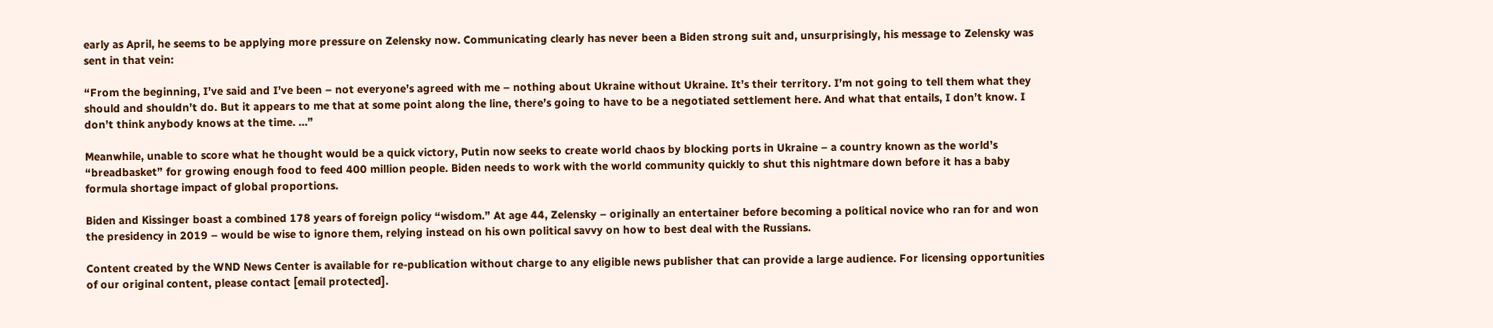early as April, he seems to be applying more pressure on Zelensky now. Communicating clearly has never been a Biden strong suit and, unsurprisingly, his message to Zelensky was sent in that vein:

“From the beginning, I’ve said and I’ve been – not everyone’s agreed with me – nothing about Ukraine without Ukraine. It’s their territory. I’m not going to tell them what they should and shouldn’t do. But it appears to me that at some point along the line, there’s going to have to be a negotiated settlement here. And what that entails, I don’t know. I don’t think anybody knows at the time. …”

Meanwhile, unable to score what he thought would be a quick victory, Putin now seeks to create world chaos by blocking ports in Ukraine – a country known as the world’s “breadbasket” for growing enough food to feed 400 million people. Biden needs to work with the world community quickly to shut this nightmare down before it has a baby formula shortage impact of global proportions.

Biden and Kissinger boast a combined 178 years of foreign policy “wisdom.” At age 44, Zelensky – originally an entertainer before becoming a political novice who ran for and won the presidency in 2019 – would be wise to ignore them, relying instead on his own political savvy on how to best deal with the Russians.

Content created by the WND News Center is available for re-publication without charge to any eligible news publisher that can provide a large audience. For licensing opportunities of our original content, please contact [email protected].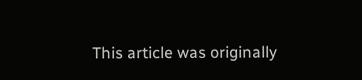This article was originally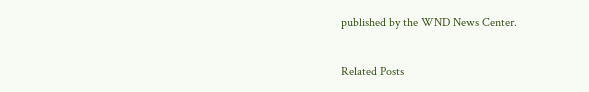published by the WND News Center.

Related Posts